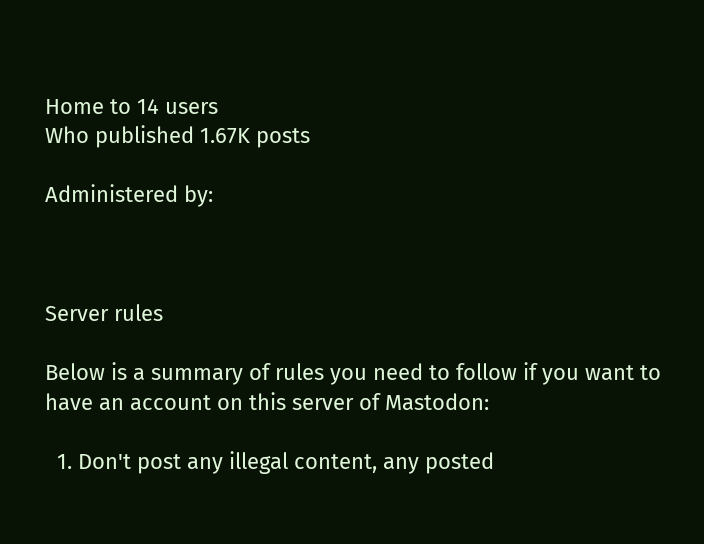Home to 14 users
Who published 1.67K posts

Administered by:



Server rules

Below is a summary of rules you need to follow if you want to have an account on this server of Mastodon:

  1. Don't post any illegal content, any posted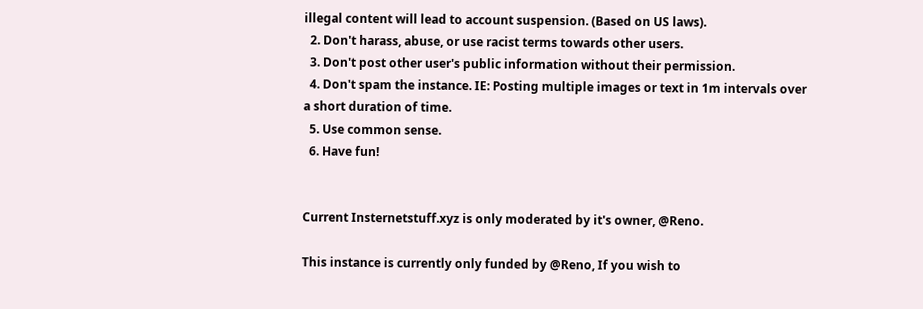illegal content will lead to account suspension. (Based on US laws).
  2. Don't harass, abuse, or use racist terms towards other users.
  3. Don't post other user's public information without their permission.
  4. Don't spam the instance. IE: Posting multiple images or text in 1m intervals over a short duration of time.
  5. Use common sense.
  6. Have fun!


Current Insternetstuff.xyz is only moderated by it's owner, @Reno.

This instance is currently only funded by @Reno, If you wish to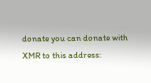donate you can donate with XMR to this address: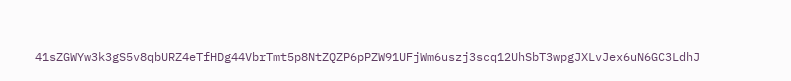41sZGWYw3k3gS5v8qbURZ4eTfHDg44VbrTmt5p8NtZQZP6pPZW91UFjWm6uszj3scq12UhSbT3wpgJXLvJex6uN6GC3LdhJ